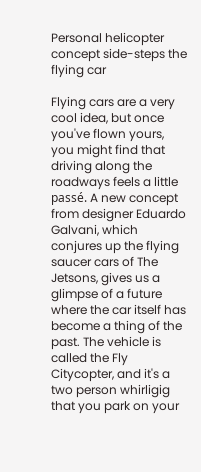Personal helicopter concept side-steps the flying car

Flying cars are a very cool idea, but once you've flown yours, you might find that driving along the roadways feels a little passé. A new concept from designer Eduardo Galvani, which conjures up the flying saucer cars of The Jetsons, gives us a glimpse of a future where the car itself has become a thing of the past. The vehicle is called the Fly Citycopter, and it's a two person whirligig that you park on your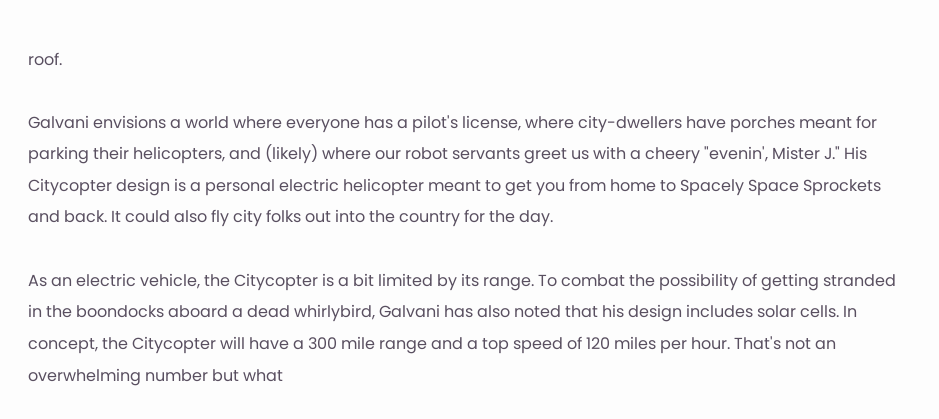roof.

Galvani envisions a world where everyone has a pilot's license, where city-dwellers have porches meant for parking their helicopters, and (likely) where our robot servants greet us with a cheery "evenin', Mister J." His Citycopter design is a personal electric helicopter meant to get you from home to Spacely Space Sprockets and back. It could also fly city folks out into the country for the day.

As an electric vehicle, the Citycopter is a bit limited by its range. To combat the possibility of getting stranded in the boondocks aboard a dead whirlybird, Galvani has also noted that his design includes solar cells. In concept, the Citycopter will have a 300 mile range and a top speed of 120 miles per hour. That's not an overwhelming number but what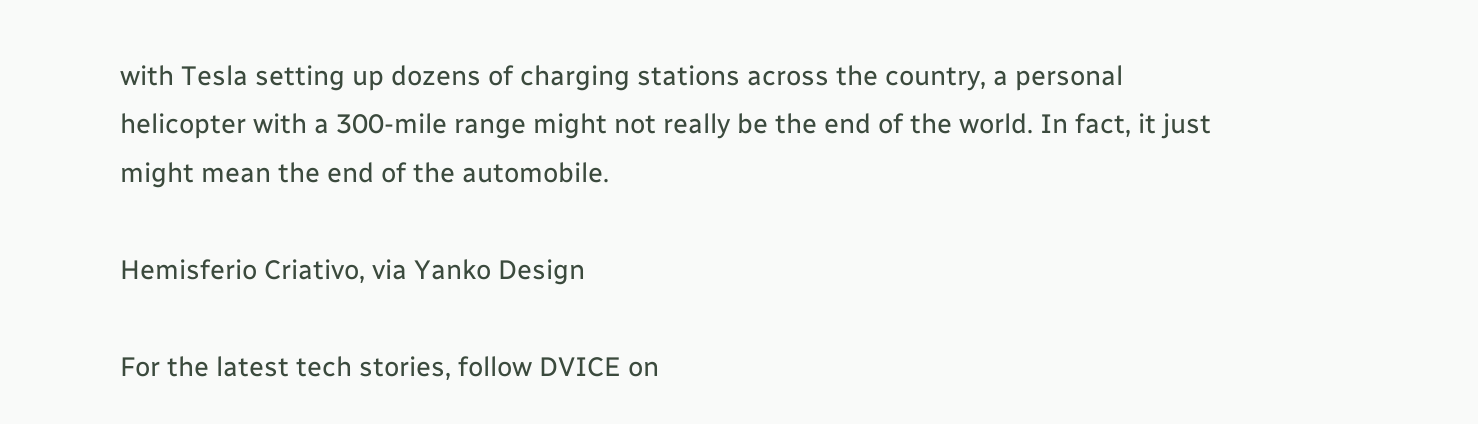with Tesla setting up dozens of charging stations across the country, a personal helicopter with a 300-mile range might not really be the end of the world. In fact, it just might mean the end of the automobile.

Hemisferio Criativo, via Yanko Design

For the latest tech stories, follow DVICE on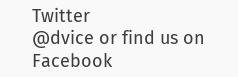Twitter
@dvice or find us on Facebook